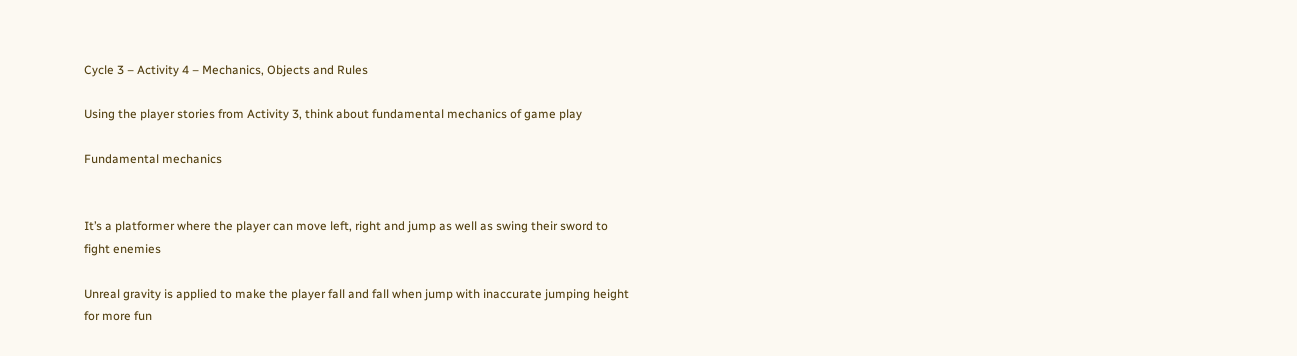Cycle 3 – Activity 4 – Mechanics, Objects and Rules

Using the player stories from Activity 3, think about fundamental mechanics of game play

Fundamental mechanics


It’s a platformer where the player can move left, right and jump as well as swing their sword to fight enemies

Unreal gravity is applied to make the player fall and fall when jump with inaccurate jumping height for more fun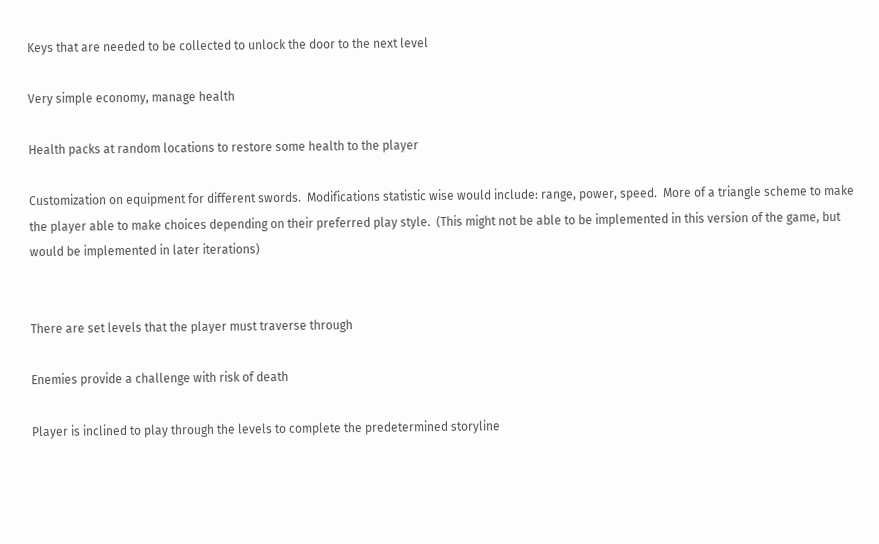Keys that are needed to be collected to unlock the door to the next level

Very simple economy, manage health

Health packs at random locations to restore some health to the player

Customization on equipment for different swords.  Modifications statistic wise would include: range, power, speed.  More of a triangle scheme to make the player able to make choices depending on their preferred play style.  (This might not be able to be implemented in this version of the game, but would be implemented in later iterations)


There are set levels that the player must traverse through

Enemies provide a challenge with risk of death

Player is inclined to play through the levels to complete the predetermined storyline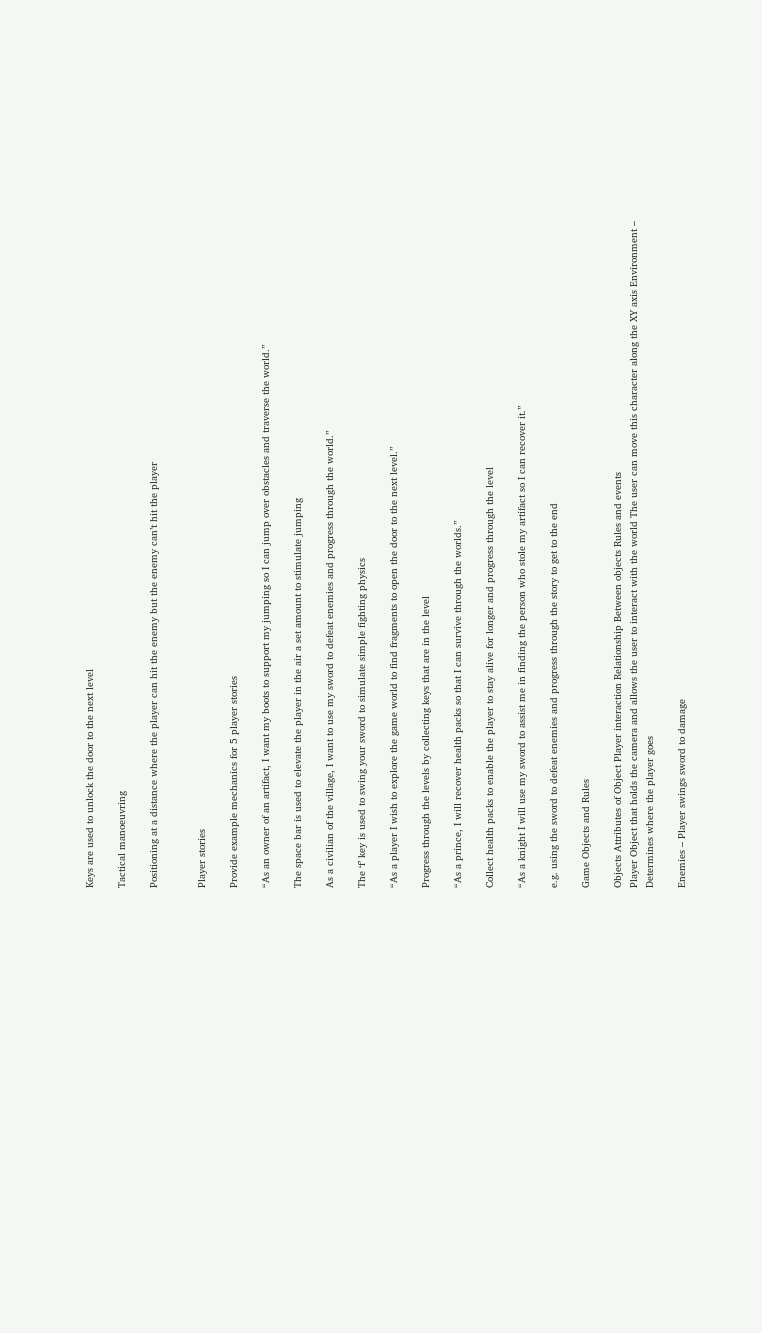Keys are used to unlock the door to the next level

Tactical manoeuvring

Positioning at a distance where the player can hit the enemy but the enemy can’t hit the player


Player stories

Provide example mechanics for 5 player stories

“As an owner of an artifact, I want my boots to support my jumping so I can jump over obstacles and traverse the world.”

The space bar is used to elevate the player in the air a set amount to stimulate jumping

As a civilian of the village, I want to use my sword to defeat enemies and progress through the world.”

The ‘f’ key is used to swing your sword to simulate simple fighting physics

“As a player I wish to explore the game world to find fragments to open the door to the next level.”

Progress through the levels by collecting keys that are in the level

“As a prince, I will recover health packs so that I can survive through the worlds.”

Collect health packs to enable the player to stay alive for longer and progress through the level

“As a knight I will use my sword to assist me in finding the person who stole my artifact so I can recover it.”

e.g. using the sword to defeat enemies and progress through the story to get to the end

Game Objects and Rules

Objects Attributes of Object Player interaction Relationship Between objects Rules and events
Player Object that holds the camera and allows the user to interact with the world The user can move this character along the XY axis Environment – Determines where the player goes

Enemies – Player swings sword to damage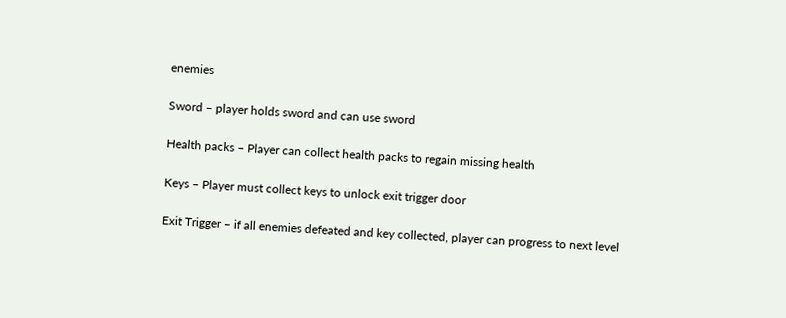enemies

Sword – player holds sword and can use sword

Health packs – Player can collect health packs to regain missing health

Keys – Player must collect keys to unlock exit trigger door

Exit Trigger – if all enemies defeated and key collected, player can progress to next level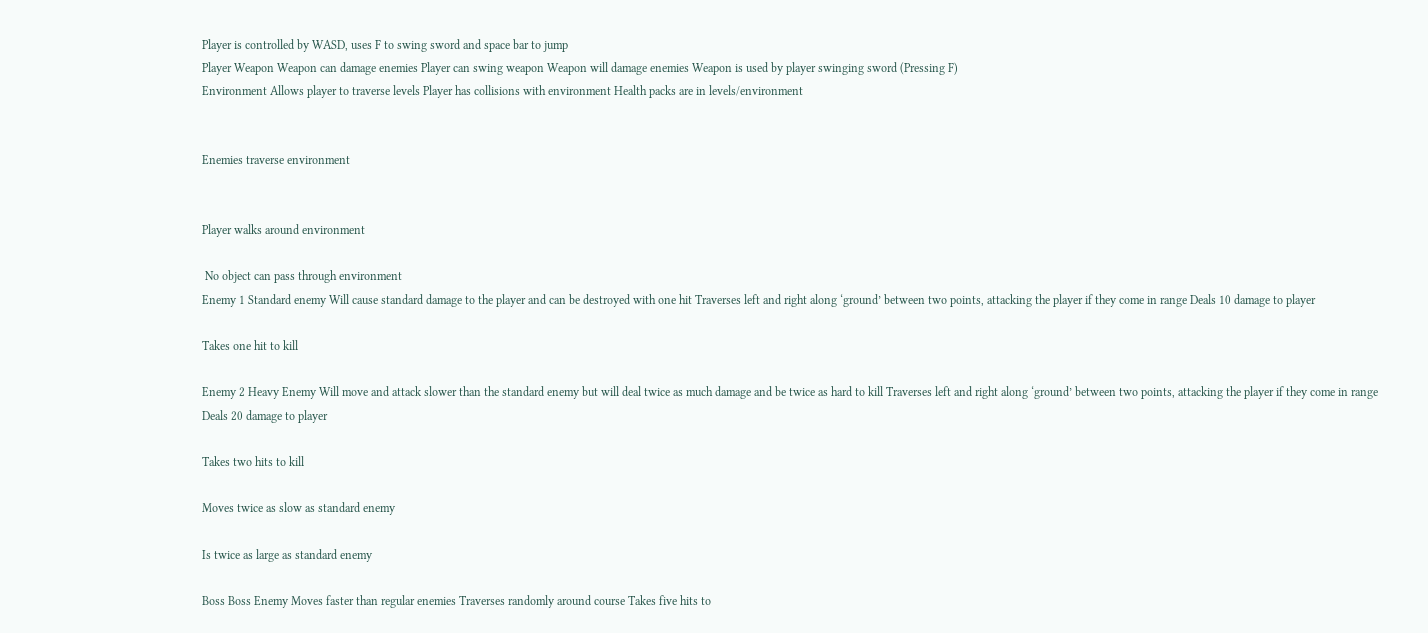Player is controlled by WASD, uses F to swing sword and space bar to jump
Player Weapon Weapon can damage enemies Player can swing weapon Weapon will damage enemies Weapon is used by player swinging sword (Pressing F)
Environment Allows player to traverse levels Player has collisions with environment Health packs are in levels/environment


Enemies traverse environment


Player walks around environment

 No object can pass through environment
Enemy 1 Standard enemy Will cause standard damage to the player and can be destroyed with one hit Traverses left and right along ‘ground’ between two points, attacking the player if they come in range Deals 10 damage to player

Takes one hit to kill

Enemy 2 Heavy Enemy Will move and attack slower than the standard enemy but will deal twice as much damage and be twice as hard to kill Traverses left and right along ‘ground’ between two points, attacking the player if they come in range Deals 20 damage to player

Takes two hits to kill

Moves twice as slow as standard enemy

Is twice as large as standard enemy

Boss Boss Enemy Moves faster than regular enemies Traverses randomly around course Takes five hits to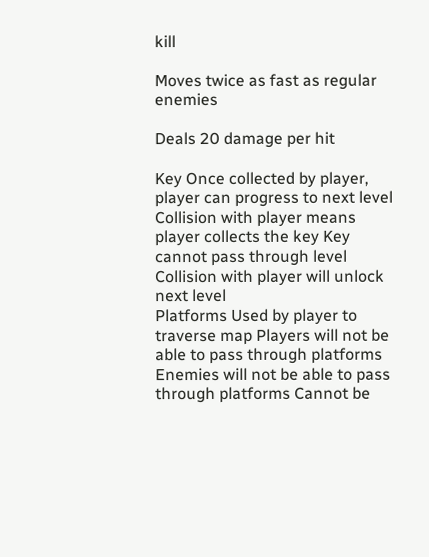kill

Moves twice as fast as regular enemies

Deals 20 damage per hit

Key Once collected by player, player can progress to next level Collision with player means player collects the key Key cannot pass through level Collision with player will unlock next level
Platforms Used by player to traverse map Players will not be able to pass through platforms Enemies will not be able to pass through platforms Cannot be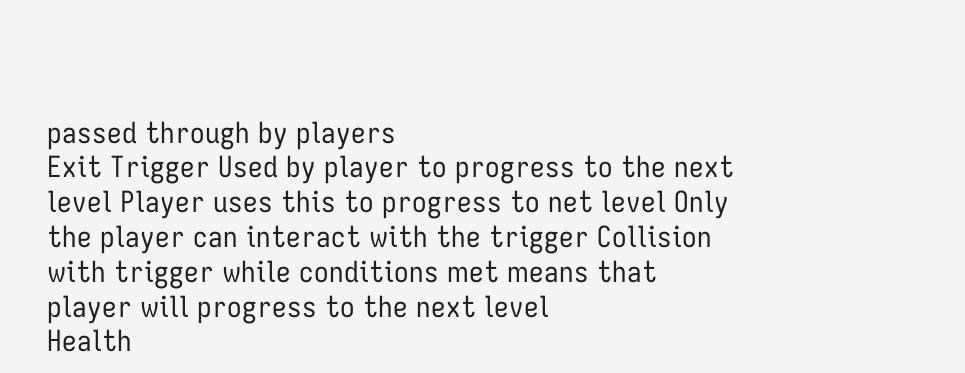passed through by players
Exit Trigger Used by player to progress to the next level Player uses this to progress to net level Only the player can interact with the trigger Collision with trigger while conditions met means that player will progress to the next level
Health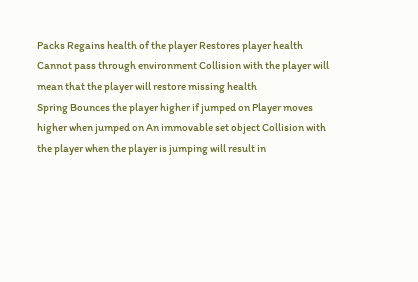Packs Regains health of the player Restores player health Cannot pass through environment Collision with the player will mean that the player will restore missing health
Spring Bounces the player higher if jumped on Player moves higher when jumped on An immovable set object Collision with the player when the player is jumping will result in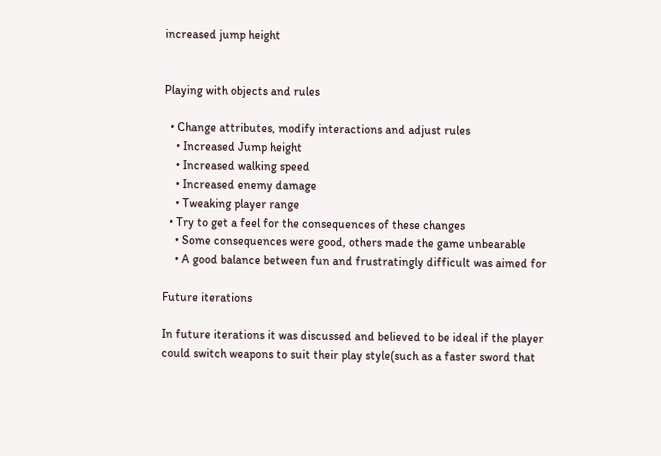increased jump height


Playing with objects and rules

  • Change attributes, modify interactions and adjust rules
    • Increased Jump height
    • Increased walking speed
    • Increased enemy damage
    • Tweaking player range
  • Try to get a feel for the consequences of these changes
    • Some consequences were good, others made the game unbearable
    • A good balance between fun and frustratingly difficult was aimed for

Future iterations

In future iterations it was discussed and believed to be ideal if the player could switch weapons to suit their play style(such as a faster sword that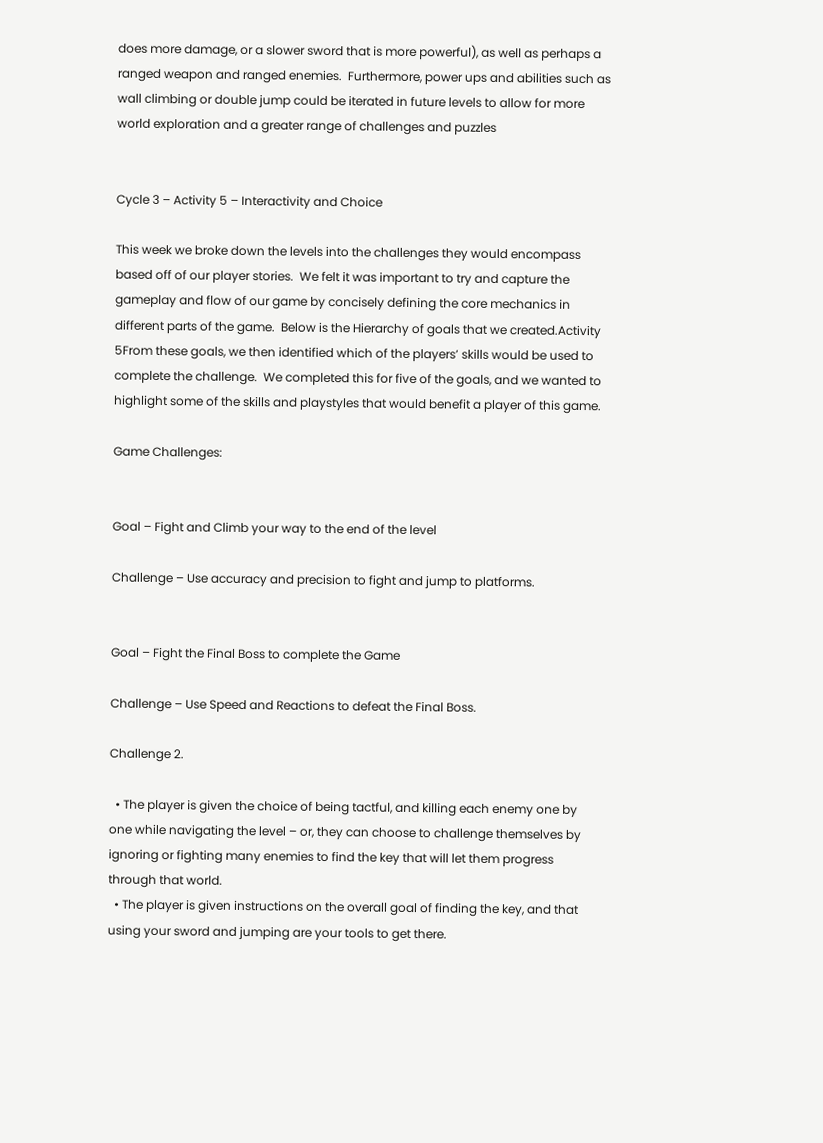does more damage, or a slower sword that is more powerful), as well as perhaps a ranged weapon and ranged enemies.  Furthermore, power ups and abilities such as wall climbing or double jump could be iterated in future levels to allow for more world exploration and a greater range of challenges and puzzles


Cycle 3 – Activity 5 – Interactivity and Choice

This week we broke down the levels into the challenges they would encompass based off of our player stories.  We felt it was important to try and capture the gameplay and flow of our game by concisely defining the core mechanics in different parts of the game.  Below is the Hierarchy of goals that we created.Activity 5From these goals, we then identified which of the players’ skills would be used to complete the challenge.  We completed this for five of the goals, and we wanted to highlight some of the skills and playstyles that would benefit a player of this game.

Game Challenges:


Goal – Fight and Climb your way to the end of the level

Challenge – Use accuracy and precision to fight and jump to platforms.


Goal – Fight the Final Boss to complete the Game

Challenge – Use Speed and Reactions to defeat the Final Boss.

Challenge 2.

  • The player is given the choice of being tactful, and killing each enemy one by one while navigating the level – or, they can choose to challenge themselves by ignoring or fighting many enemies to find the key that will let them progress through that world.
  • The player is given instructions on the overall goal of finding the key, and that using your sword and jumping are your tools to get there.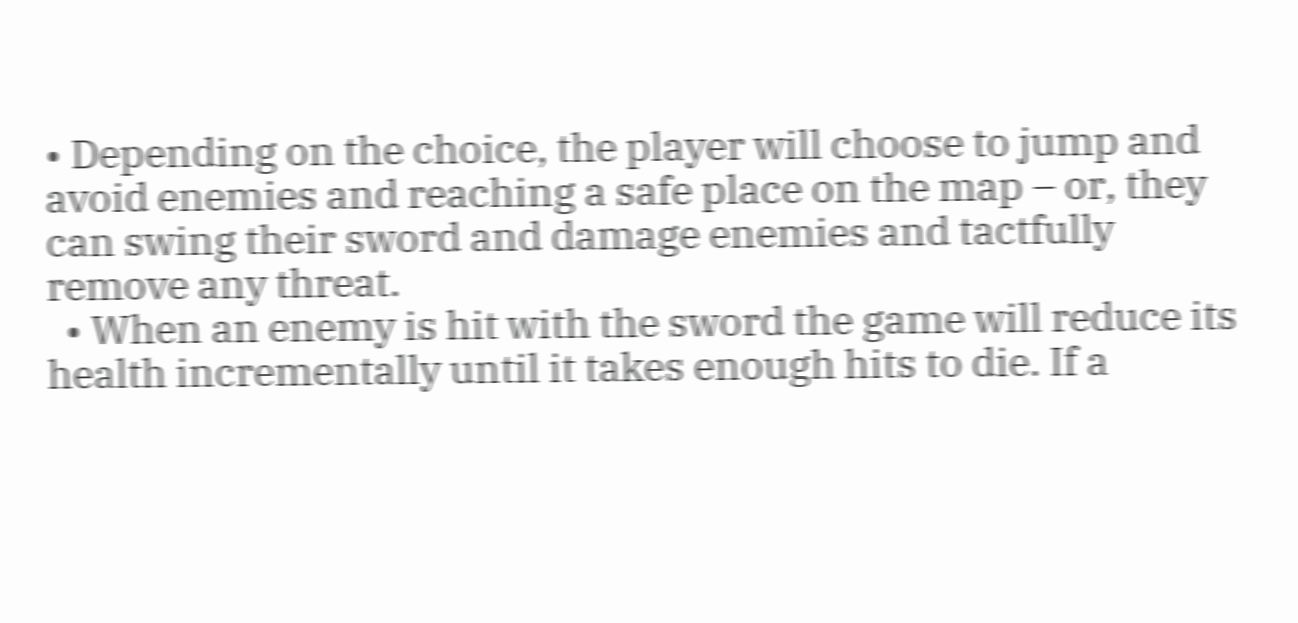• Depending on the choice, the player will choose to jump and avoid enemies and reaching a safe place on the map – or, they can swing their sword and damage enemies and tactfully remove any threat.
  • When an enemy is hit with the sword the game will reduce its health incrementally until it takes enough hits to die. If a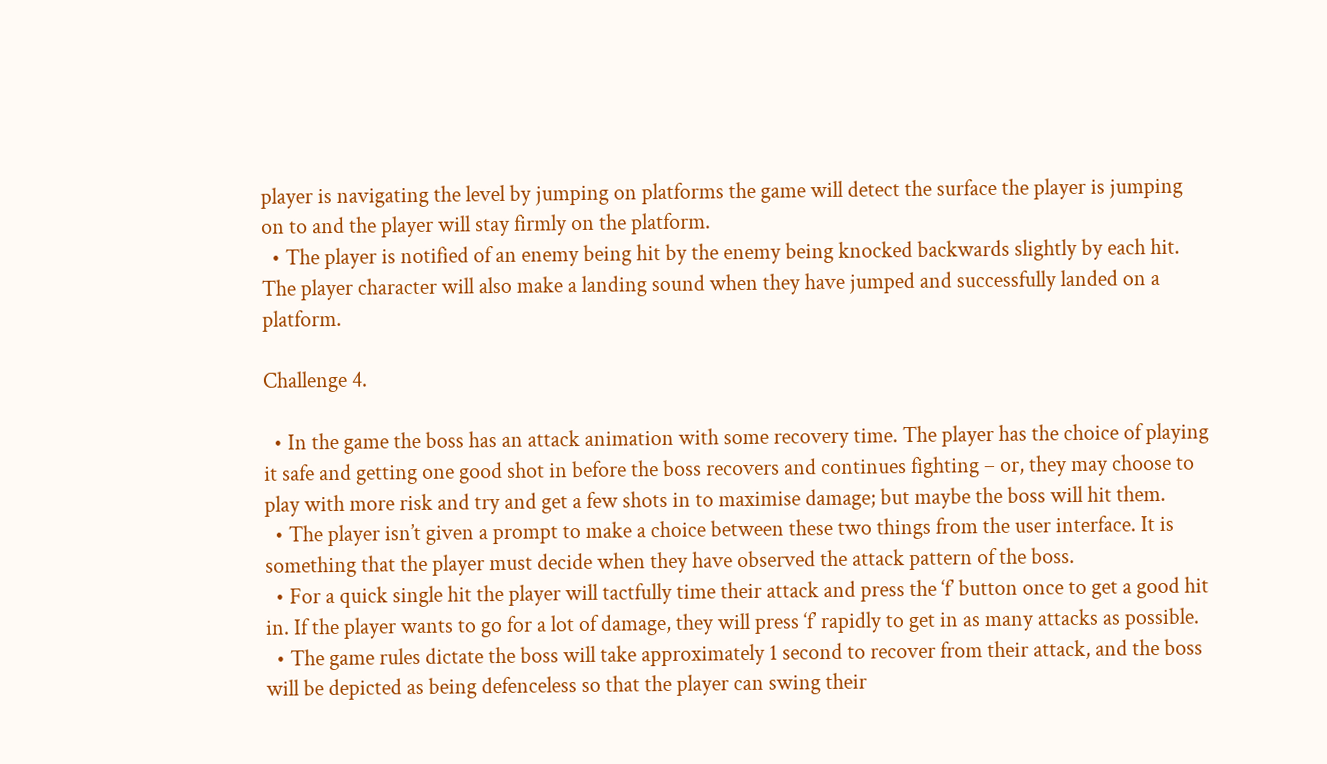player is navigating the level by jumping on platforms the game will detect the surface the player is jumping on to and the player will stay firmly on the platform.
  • The player is notified of an enemy being hit by the enemy being knocked backwards slightly by each hit. The player character will also make a landing sound when they have jumped and successfully landed on a platform.

Challenge 4.

  • In the game the boss has an attack animation with some recovery time. The player has the choice of playing it safe and getting one good shot in before the boss recovers and continues fighting – or, they may choose to play with more risk and try and get a few shots in to maximise damage; but maybe the boss will hit them.
  • The player isn’t given a prompt to make a choice between these two things from the user interface. It is something that the player must decide when they have observed the attack pattern of the boss.
  • For a quick single hit the player will tactfully time their attack and press the ‘f’ button once to get a good hit in. If the player wants to go for a lot of damage, they will press ‘f’ rapidly to get in as many attacks as possible.
  • The game rules dictate the boss will take approximately 1 second to recover from their attack, and the boss will be depicted as being defenceless so that the player can swing their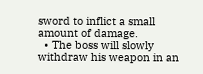sword to inflict a small amount of damage.
  • The boss will slowly withdraw his weapon in an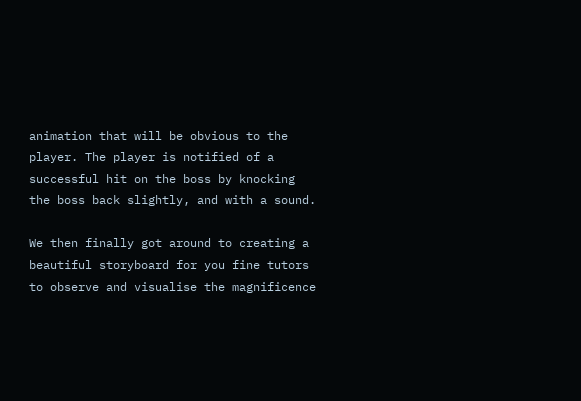animation that will be obvious to the player. The player is notified of a successful hit on the boss by knocking the boss back slightly, and with a sound.

We then finally got around to creating a beautiful storyboard for you fine tutors to observe and visualise the magnificence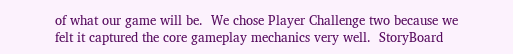of what our game will be.  We chose Player Challenge two because we felt it captured the core gameplay mechanics very well.  StoryBoard